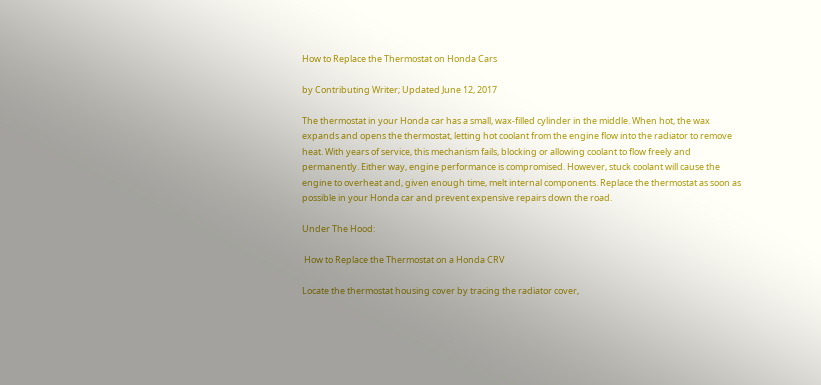How to Replace the Thermostat on Honda Cars

by Contributing Writer; Updated June 12, 2017

The thermostat in your Honda car has a small, wax-filled cylinder in the middle. When hot, the wax expands and opens the thermostat, letting hot coolant from the engine flow into the radiator to remove heat. With years of service, this mechanism fails, blocking or allowing coolant to flow freely and permanently. Either way, engine performance is compromised. However, stuck coolant will cause the engine to overheat and, given enough time, melt internal components. Replace the thermostat as soon as possible in your Honda car and prevent expensive repairs down the road.

Under The Hood:

 How to Replace the Thermostat on a Honda CRV

Locate the thermostat housing cover by tracing the radiator cover,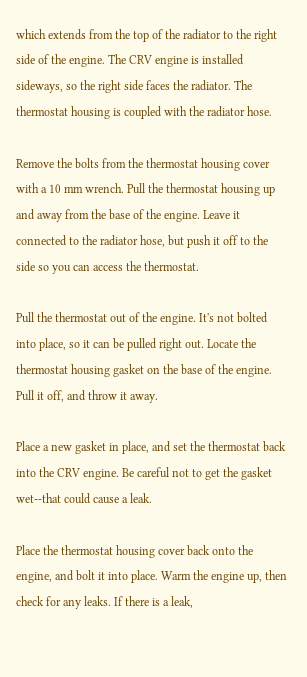which extends from the top of the radiator to the right side of the engine. The CRV engine is installed sideways, so the right side faces the radiator. The thermostat housing is coupled with the radiator hose.

Remove the bolts from the thermostat housing cover with a 10 mm wrench. Pull the thermostat housing up and away from the base of the engine. Leave it connected to the radiator hose, but push it off to the side so you can access the thermostat.

Pull the thermostat out of the engine. It's not bolted into place, so it can be pulled right out. Locate the thermostat housing gasket on the base of the engine. Pull it off, and throw it away.

Place a new gasket in place, and set the thermostat back into the CRV engine. Be careful not to get the gasket wet--that could cause a leak.

Place the thermostat housing cover back onto the engine, and bolt it into place. Warm the engine up, then check for any leaks. If there is a leak,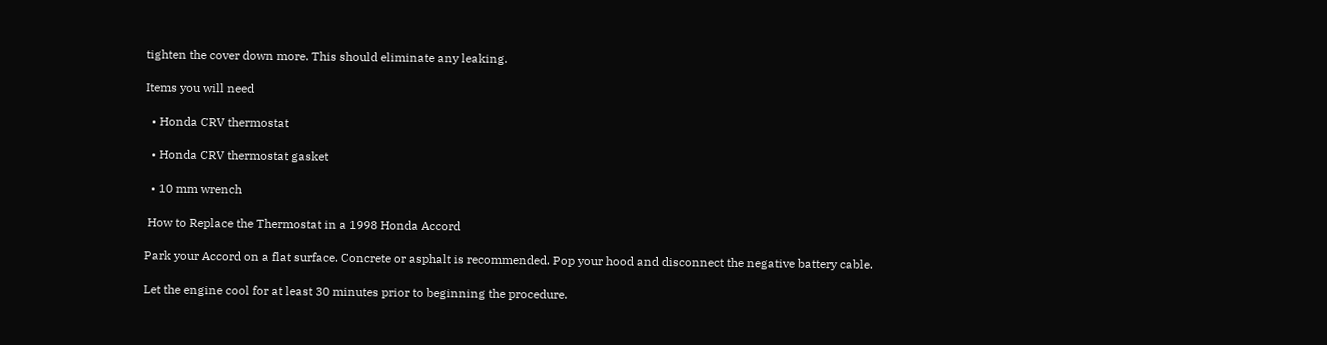tighten the cover down more. This should eliminate any leaking.

Items you will need

  • Honda CRV thermostat

  • Honda CRV thermostat gasket

  • 10 mm wrench

 How to Replace the Thermostat in a 1998 Honda Accord

Park your Accord on a flat surface. Concrete or asphalt is recommended. Pop your hood and disconnect the negative battery cable.

Let the engine cool for at least 30 minutes prior to beginning the procedure.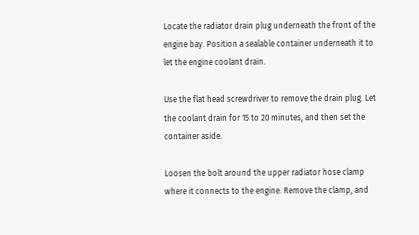Locate the radiator drain plug underneath the front of the engine bay. Position a sealable container underneath it to let the engine coolant drain.

Use the flat head screwdriver to remove the drain plug. Let the coolant drain for 15 to 20 minutes, and then set the container aside.

Loosen the bolt around the upper radiator hose clamp where it connects to the engine. Remove the clamp, and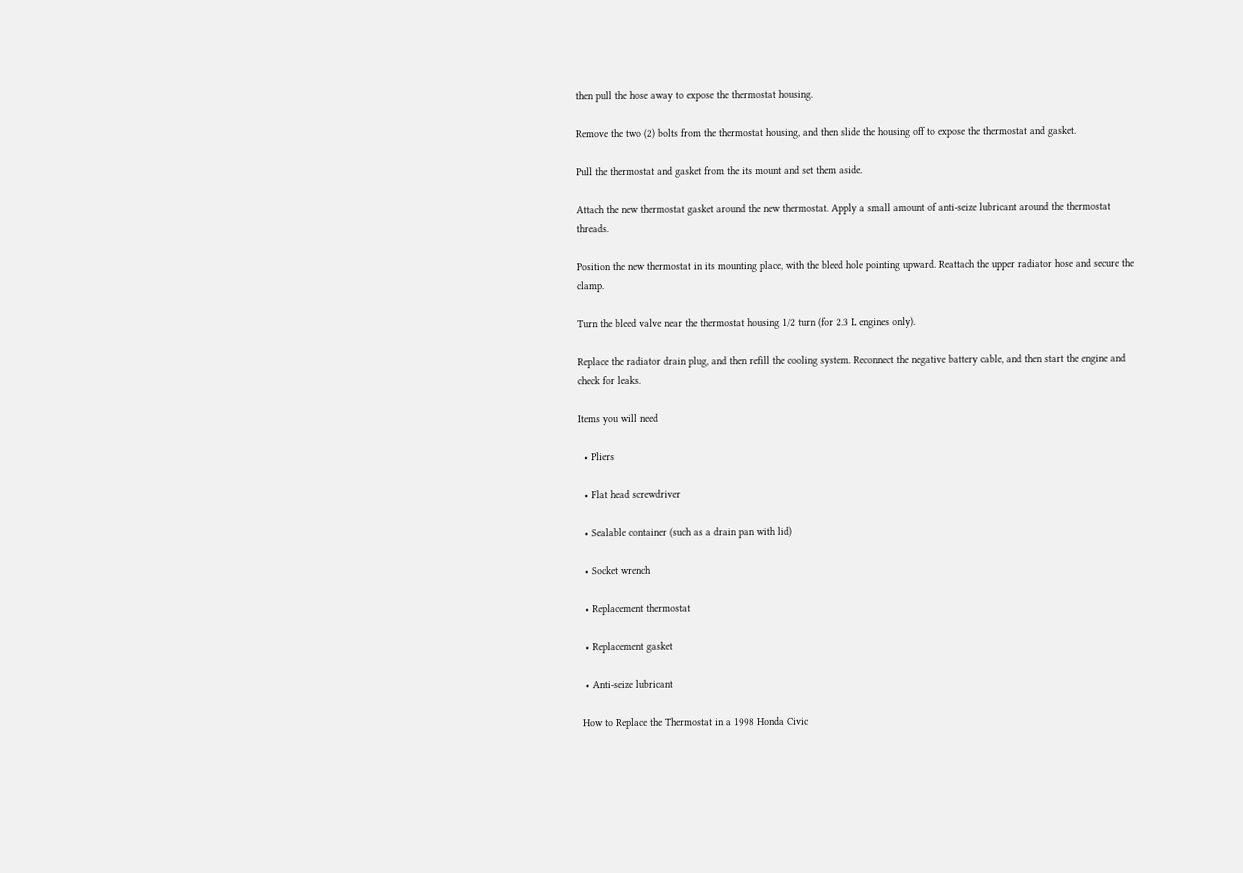then pull the hose away to expose the thermostat housing.

Remove the two (2) bolts from the thermostat housing, and then slide the housing off to expose the thermostat and gasket.

Pull the thermostat and gasket from the its mount and set them aside.

Attach the new thermostat gasket around the new thermostat. Apply a small amount of anti-seize lubricant around the thermostat threads.

Position the new thermostat in its mounting place, with the bleed hole pointing upward. Reattach the upper radiator hose and secure the clamp.

Turn the bleed valve near the thermostat housing 1/2 turn (for 2.3 L engines only).

Replace the radiator drain plug, and then refill the cooling system. Reconnect the negative battery cable, and then start the engine and check for leaks.

Items you will need

  • Pliers

  • Flat head screwdriver

  • Sealable container (such as a drain pan with lid)

  • Socket wrench

  • Replacement thermostat

  • Replacement gasket

  • Anti-seize lubricant

 How to Replace the Thermostat in a 1998 Honda Civic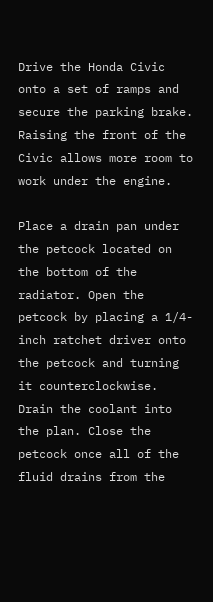Drive the Honda Civic onto a set of ramps and secure the parking brake. Raising the front of the Civic allows more room to work under the engine.

Place a drain pan under the petcock located on the bottom of the radiator. Open the petcock by placing a 1/4-inch ratchet driver onto the petcock and turning it counterclockwise. Drain the coolant into the plan. Close the petcock once all of the fluid drains from the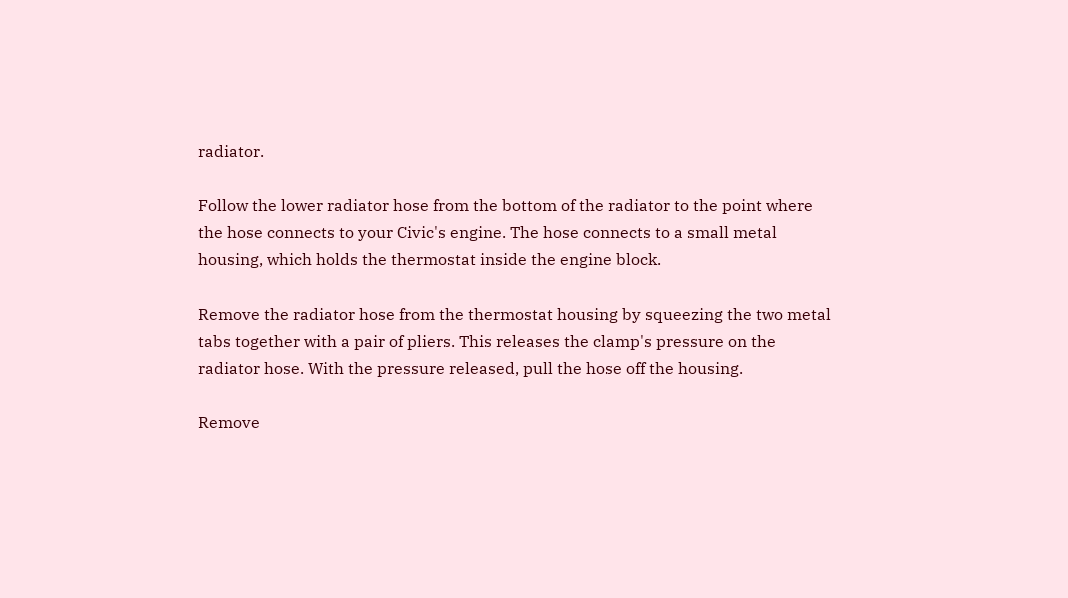radiator.

Follow the lower radiator hose from the bottom of the radiator to the point where the hose connects to your Civic's engine. The hose connects to a small metal housing, which holds the thermostat inside the engine block.

Remove the radiator hose from the thermostat housing by squeezing the two metal tabs together with a pair of pliers. This releases the clamp's pressure on the radiator hose. With the pressure released, pull the hose off the housing.

Remove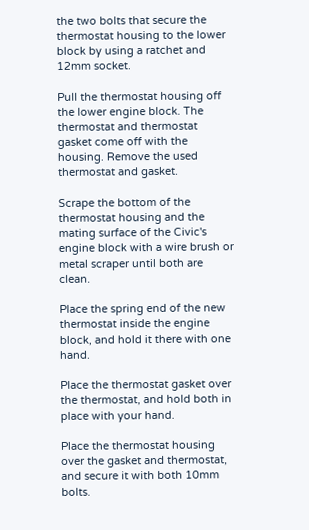the two bolts that secure the thermostat housing to the lower block by using a ratchet and 12mm socket.

Pull the thermostat housing off the lower engine block. The thermostat and thermostat gasket come off with the housing. Remove the used thermostat and gasket.

Scrape the bottom of the thermostat housing and the mating surface of the Civic's engine block with a wire brush or metal scraper until both are clean.

Place the spring end of the new thermostat inside the engine block, and hold it there with one hand.

Place the thermostat gasket over the thermostat, and hold both in place with your hand.

Place the thermostat housing over the gasket and thermostat, and secure it with both 10mm bolts.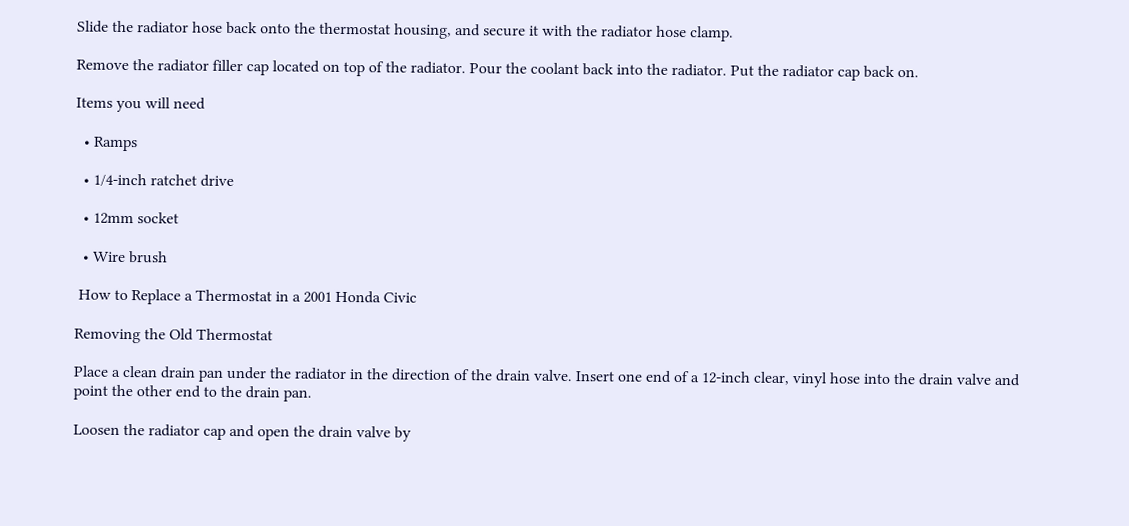Slide the radiator hose back onto the thermostat housing, and secure it with the radiator hose clamp.

Remove the radiator filler cap located on top of the radiator. Pour the coolant back into the radiator. Put the radiator cap back on.

Items you will need

  • Ramps

  • 1/4-inch ratchet drive

  • 12mm socket

  • Wire brush

 How to Replace a Thermostat in a 2001 Honda Civic

Removing the Old Thermostat

Place a clean drain pan under the radiator in the direction of the drain valve. Insert one end of a 12-inch clear, vinyl hose into the drain valve and point the other end to the drain pan.

Loosen the radiator cap and open the drain valve by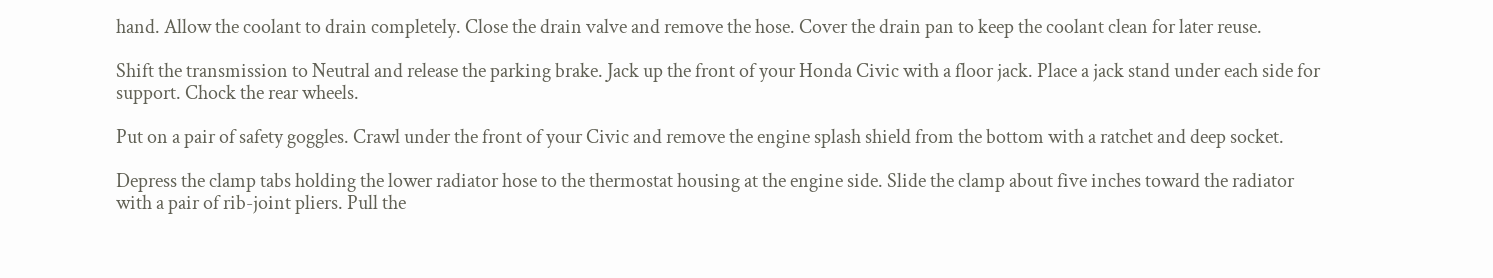hand. Allow the coolant to drain completely. Close the drain valve and remove the hose. Cover the drain pan to keep the coolant clean for later reuse.

Shift the transmission to Neutral and release the parking brake. Jack up the front of your Honda Civic with a floor jack. Place a jack stand under each side for support. Chock the rear wheels.

Put on a pair of safety goggles. Crawl under the front of your Civic and remove the engine splash shield from the bottom with a ratchet and deep socket.

Depress the clamp tabs holding the lower radiator hose to the thermostat housing at the engine side. Slide the clamp about five inches toward the radiator with a pair of rib-joint pliers. Pull the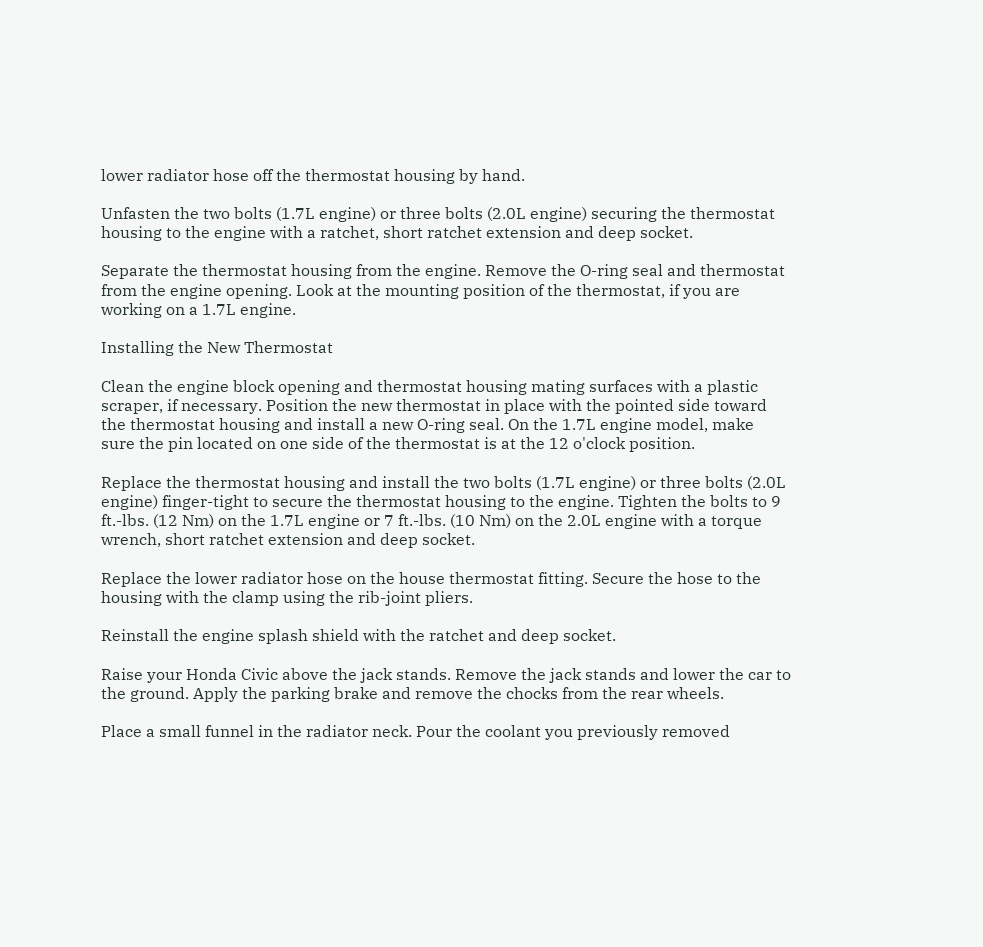lower radiator hose off the thermostat housing by hand.

Unfasten the two bolts (1.7L engine) or three bolts (2.0L engine) securing the thermostat housing to the engine with a ratchet, short ratchet extension and deep socket.

Separate the thermostat housing from the engine. Remove the O-ring seal and thermostat from the engine opening. Look at the mounting position of the thermostat, if you are working on a 1.7L engine.

Installing the New Thermostat

Clean the engine block opening and thermostat housing mating surfaces with a plastic scraper, if necessary. Position the new thermostat in place with the pointed side toward the thermostat housing and install a new O-ring seal. On the 1.7L engine model, make sure the pin located on one side of the thermostat is at the 12 o'clock position.

Replace the thermostat housing and install the two bolts (1.7L engine) or three bolts (2.0L engine) finger-tight to secure the thermostat housing to the engine. Tighten the bolts to 9 ft.-lbs. (12 Nm) on the 1.7L engine or 7 ft.-lbs. (10 Nm) on the 2.0L engine with a torque wrench, short ratchet extension and deep socket.

Replace the lower radiator hose on the house thermostat fitting. Secure the hose to the housing with the clamp using the rib-joint pliers.

Reinstall the engine splash shield with the ratchet and deep socket.

Raise your Honda Civic above the jack stands. Remove the jack stands and lower the car to the ground. Apply the parking brake and remove the chocks from the rear wheels.

Place a small funnel in the radiator neck. Pour the coolant you previously removed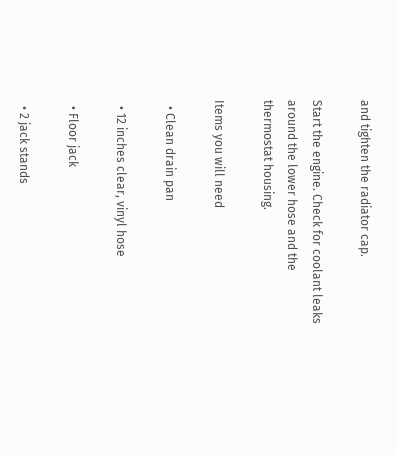and tighten the radiator cap.

Start the engine. Check for coolant leaks around the lower hose and the thermostat housing.

Items you will need

  • Clean drain pan

  • 12 inches clear, vinyl hose

  • Floor jack

  • 2 jack stands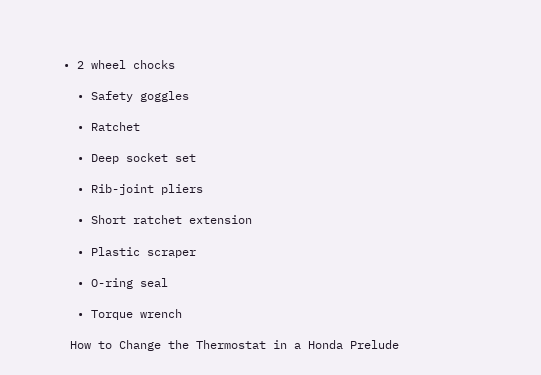• 2 wheel chocks

  • Safety goggles

  • Ratchet

  • Deep socket set

  • Rib-joint pliers

  • Short ratchet extension

  • Plastic scraper

  • O-ring seal

  • Torque wrench

 How to Change the Thermostat in a Honda Prelude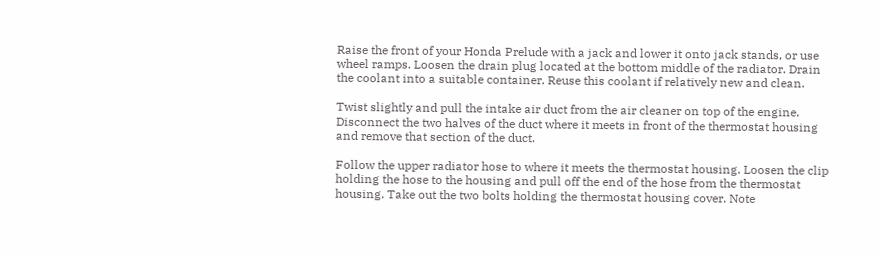Raise the front of your Honda Prelude with a jack and lower it onto jack stands, or use wheel ramps. Loosen the drain plug located at the bottom middle of the radiator. Drain the coolant into a suitable container. Reuse this coolant if relatively new and clean.

Twist slightly and pull the intake air duct from the air cleaner on top of the engine. Disconnect the two halves of the duct where it meets in front of the thermostat housing and remove that section of the duct.

Follow the upper radiator hose to where it meets the thermostat housing. Loosen the clip holding the hose to the housing and pull off the end of the hose from the thermostat housing. Take out the two bolts holding the thermostat housing cover. Note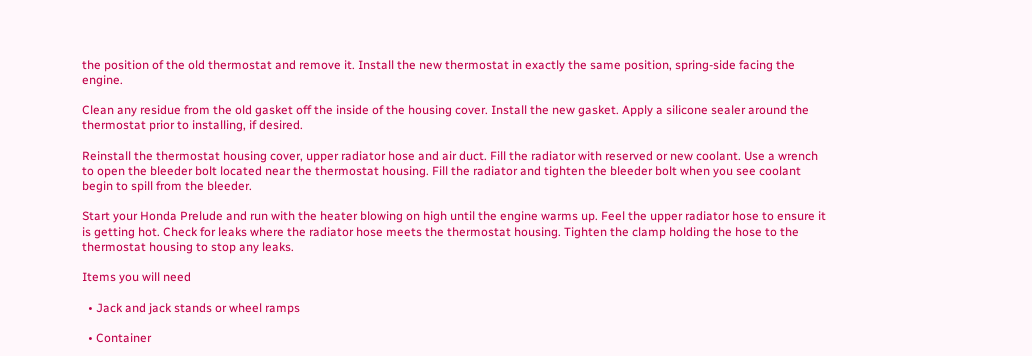the position of the old thermostat and remove it. Install the new thermostat in exactly the same position, spring-side facing the engine.

Clean any residue from the old gasket off the inside of the housing cover. Install the new gasket. Apply a silicone sealer around the thermostat prior to installing, if desired.

Reinstall the thermostat housing cover, upper radiator hose and air duct. Fill the radiator with reserved or new coolant. Use a wrench to open the bleeder bolt located near the thermostat housing. Fill the radiator and tighten the bleeder bolt when you see coolant begin to spill from the bleeder.

Start your Honda Prelude and run with the heater blowing on high until the engine warms up. Feel the upper radiator hose to ensure it is getting hot. Check for leaks where the radiator hose meets the thermostat housing. Tighten the clamp holding the hose to the thermostat housing to stop any leaks.

Items you will need

  • Jack and jack stands or wheel ramps

  • Container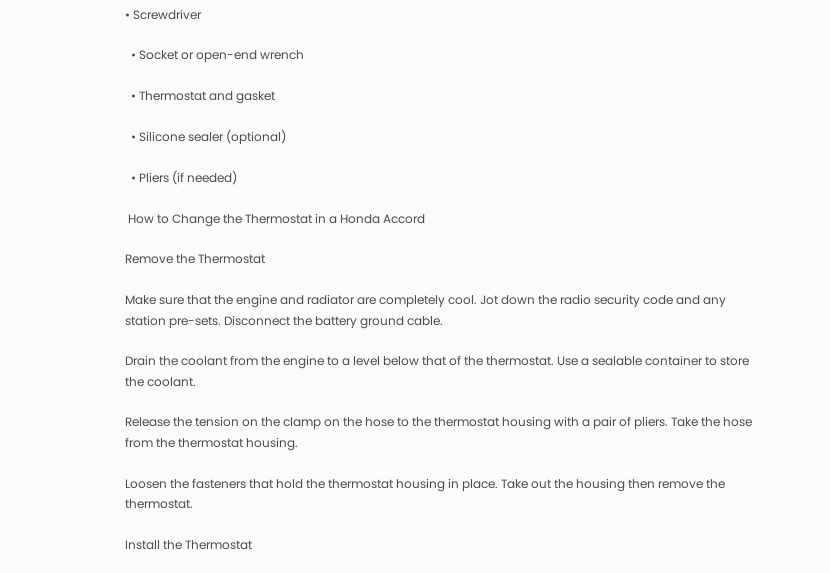• Screwdriver

  • Socket or open-end wrench

  • Thermostat and gasket

  • Silicone sealer (optional)

  • Pliers (if needed)

 How to Change the Thermostat in a Honda Accord

Remove the Thermostat

Make sure that the engine and radiator are completely cool. Jot down the radio security code and any station pre-sets. Disconnect the battery ground cable.

Drain the coolant from the engine to a level below that of the thermostat. Use a sealable container to store the coolant.

Release the tension on the clamp on the hose to the thermostat housing with a pair of pliers. Take the hose from the thermostat housing.

Loosen the fasteners that hold the thermostat housing in place. Take out the housing then remove the thermostat.

Install the Thermostat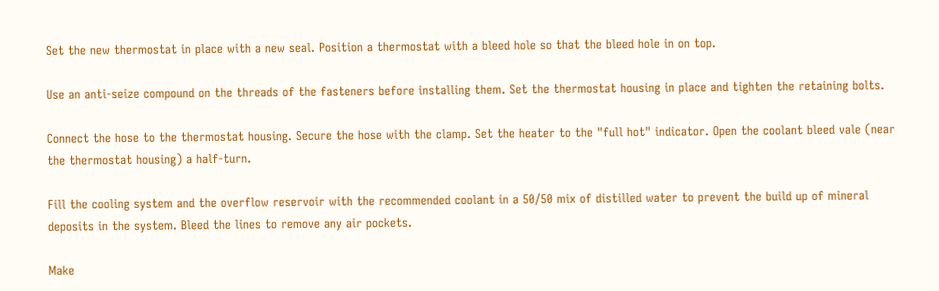Set the new thermostat in place with a new seal. Position a thermostat with a bleed hole so that the bleed hole in on top.

Use an anti-seize compound on the threads of the fasteners before installing them. Set the thermostat housing in place and tighten the retaining bolts.

Connect the hose to the thermostat housing. Secure the hose with the clamp. Set the heater to the "full hot" indicator. Open the coolant bleed vale (near the thermostat housing) a half-turn.

Fill the cooling system and the overflow reservoir with the recommended coolant in a 50/50 mix of distilled water to prevent the build up of mineral deposits in the system. Bleed the lines to remove any air pockets.

Make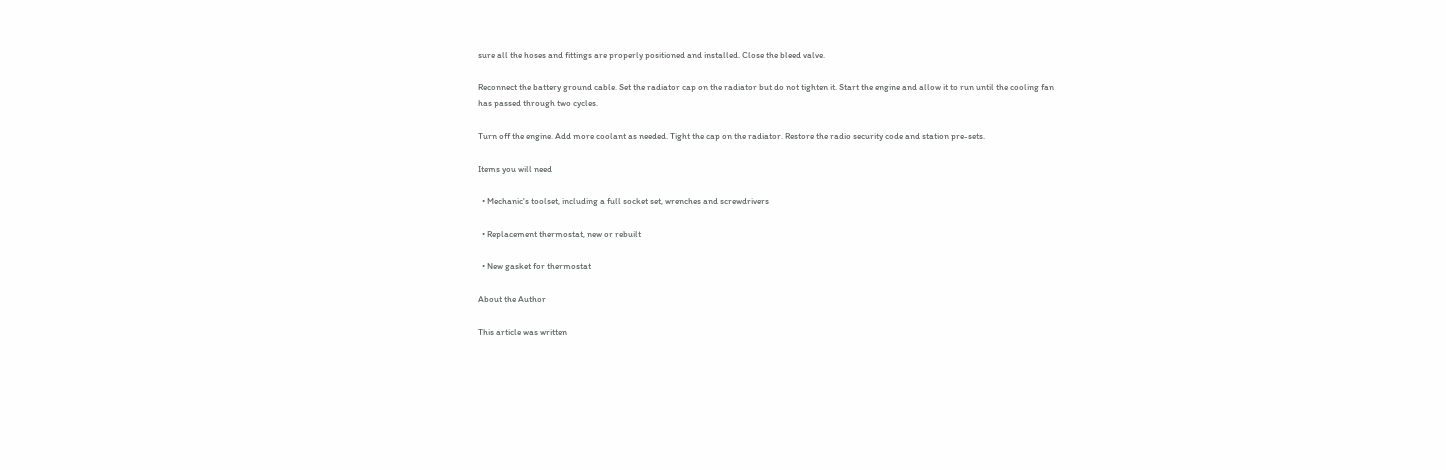sure all the hoses and fittings are properly positioned and installed. Close the bleed valve.

Reconnect the battery ground cable. Set the radiator cap on the radiator but do not tighten it. Start the engine and allow it to run until the cooling fan has passed through two cycles.

Turn off the engine. Add more coolant as needed. Tight the cap on the radiator. Restore the radio security code and station pre-sets.

Items you will need

  • Mechanic's toolset, including a full socket set, wrenches and screwdrivers

  • Replacement thermostat, new or rebuilt

  • New gasket for thermostat

About the Author

This article was written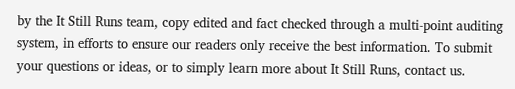by the It Still Runs team, copy edited and fact checked through a multi-point auditing system, in efforts to ensure our readers only receive the best information. To submit your questions or ideas, or to simply learn more about It Still Runs, contact us.